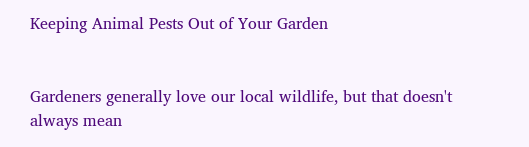Keeping Animal Pests Out of Your Garden


Gardeners generally love our local wildlife, but that doesn't always mean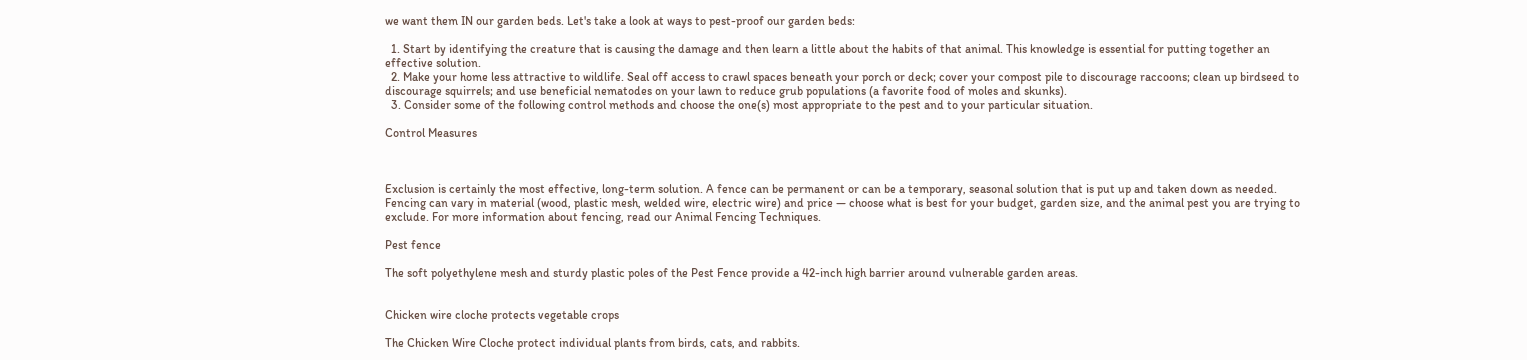we want them IN our garden beds. Let's take a look at ways to pest-proof our garden beds:

  1. Start by identifying the creature that is causing the damage and then learn a little about the habits of that animal. This knowledge is essential for putting together an effective solution.
  2. Make your home less attractive to wildlife. Seal off access to crawl spaces beneath your porch or deck; cover your compost pile to discourage raccoons; clean up birdseed to discourage squirrels; and use beneficial nematodes on your lawn to reduce grub populations (a favorite food of moles and skunks).
  3. Consider some of the following control methods and choose the one(s) most appropriate to the pest and to your particular situation.

Control Measures



Exclusion is certainly the most effective, long-term solution. A fence can be permanent or can be a temporary, seasonal solution that is put up and taken down as needed. Fencing can vary in material (wood, plastic mesh, welded wire, electric wire) and price — choose what is best for your budget, garden size, and the animal pest you are trying to exclude. For more information about fencing, read our Animal Fencing Techniques.

Pest fence

The soft polyethylene mesh and sturdy plastic poles of the Pest Fence provide a 42-inch high barrier around vulnerable garden areas.


Chicken wire cloche protects vegetable crops

The Chicken Wire Cloche protect individual plants from birds, cats, and rabbits.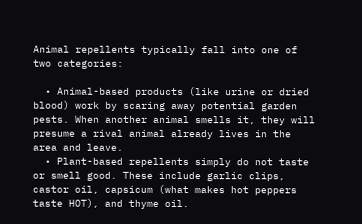Animal repellents typically fall into one of two categories:

  • Animal-based products (like urine or dried blood) work by scaring away potential garden pests. When another animal smells it, they will presume a rival animal already lives in the area and leave.
  • Plant-based repellents simply do not taste or smell good. These include garlic clips, castor oil, capsicum (what makes hot peppers taste HOT), and thyme oil.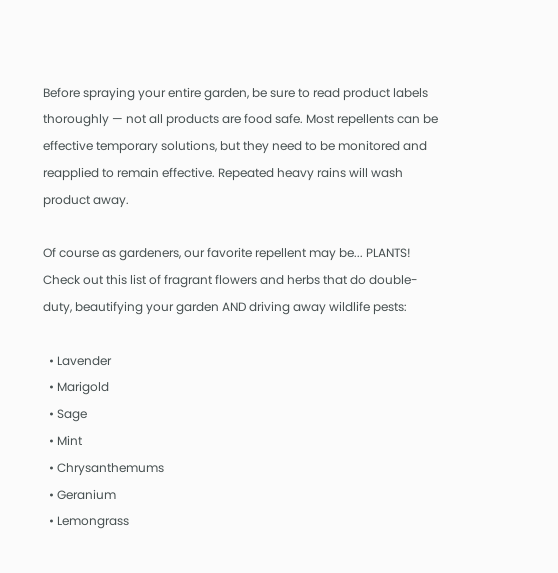Before spraying your entire garden, be sure to read product labels thoroughly — not all products are food safe. Most repellents can be effective temporary solutions, but they need to be monitored and reapplied to remain effective. Repeated heavy rains will wash product away.

Of course as gardeners, our favorite repellent may be... PLANTS! Check out this list of fragrant flowers and herbs that do double-duty, beautifying your garden AND driving away wildlife pests:

  • Lavender
  • Marigold
  • Sage
  • Mint
  • Chrysanthemums
  • Geranium
  • Lemongrass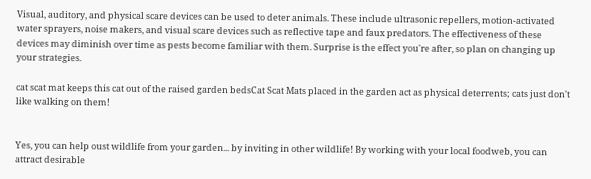Visual, auditory, and physical scare devices can be used to deter animals. These include ultrasonic repellers, motion-activated water sprayers, noise makers, and visual scare devices such as reflective tape and faux predators. The effectiveness of these devices may diminish over time as pests become familiar with them. Surprise is the effect you're after, so plan on changing up your strategies.

cat scat mat keeps this cat out of the raised garden bedsCat Scat Mats placed in the garden act as physical deterrents; cats just don't like walking on them!


Yes, you can help oust wildlife from your garden... by inviting in other wildlife! By working with your local foodweb, you can attract desirable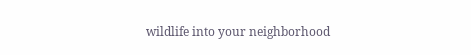wildlife into your neighborhood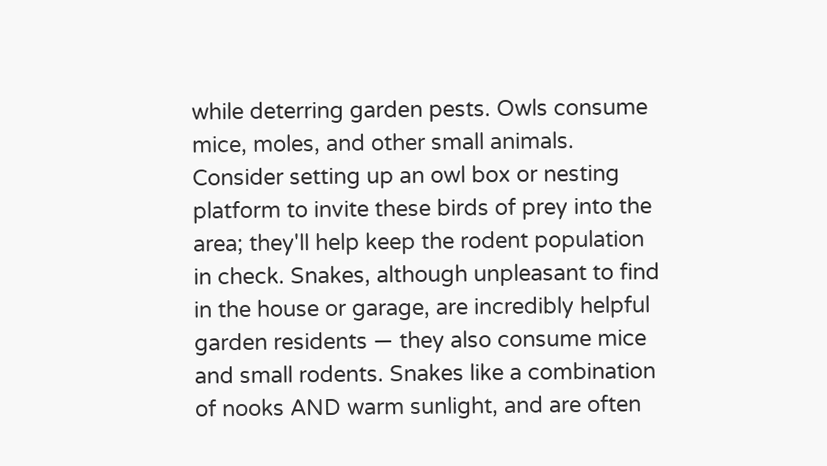while deterring garden pests. Owls consume mice, moles, and other small animals. Consider setting up an owl box or nesting platform to invite these birds of prey into the area; they'll help keep the rodent population in check. Snakes, although unpleasant to find in the house or garage, are incredibly helpful garden residents — they also consume mice and small rodents. Snakes like a combination of nooks AND warm sunlight, and are often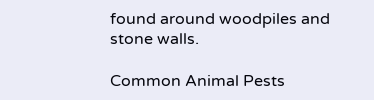found around woodpiles and stone walls.

Common Animal Pests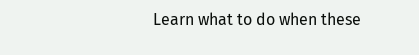Learn what to do when these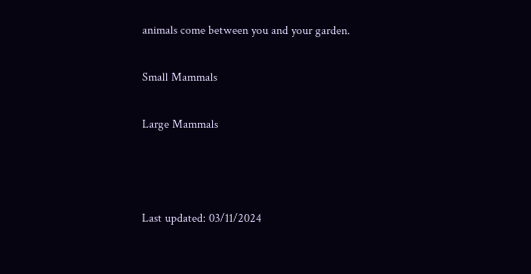animals come between you and your garden.

Small Mammals

Large Mammals



Last updated: 03/11/2024